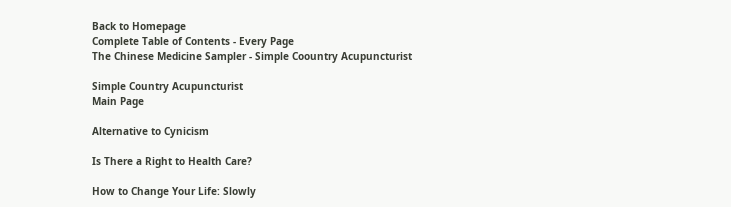Back to Homepage
Complete Table of Contents - Every Page
The Chinese Medicine Sampler - Simple Coountry Acupuncturist

Simple Country Acupuncturist
Main Page

Alternative to Cynicism

Is There a Right to Health Care?

How to Change Your Life: Slowly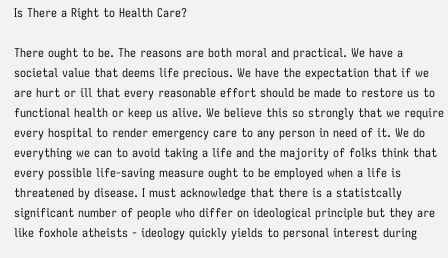Is There a Right to Health Care?

There ought to be. The reasons are both moral and practical. We have a societal value that deems life precious. We have the expectation that if we are hurt or ill that every reasonable effort should be made to restore us to functional health or keep us alive. We believe this so strongly that we require every hospital to render emergency care to any person in need of it. We do everything we can to avoid taking a life and the majority of folks think that every possible life-saving measure ought to be employed when a life is threatened by disease. I must acknowledge that there is a statistcally significant number of people who differ on ideological principle but they are like foxhole atheists - ideology quickly yields to personal interest during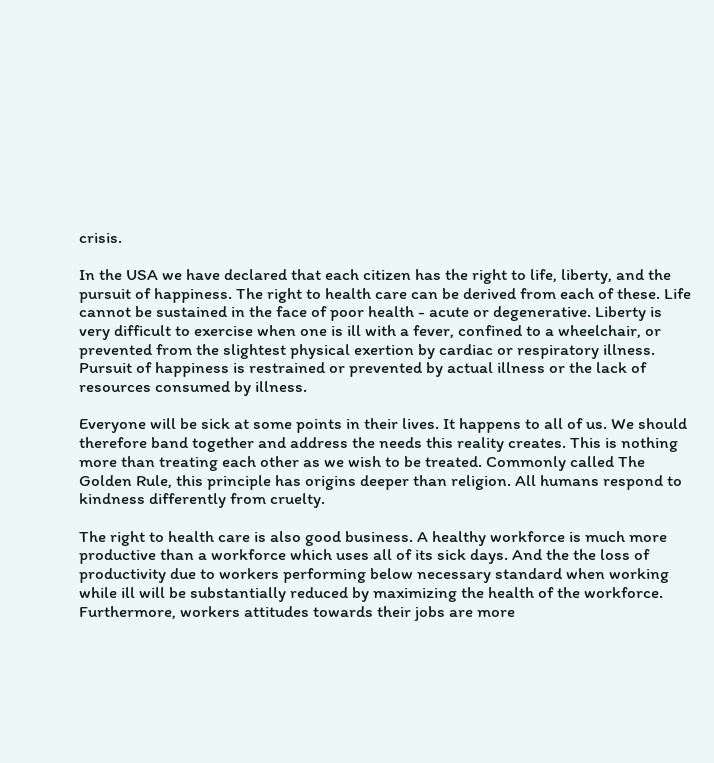crisis.

In the USA we have declared that each citizen has the right to life, liberty, and the pursuit of happiness. The right to health care can be derived from each of these. Life cannot be sustained in the face of poor health - acute or degenerative. Liberty is very difficult to exercise when one is ill with a fever, confined to a wheelchair, or prevented from the slightest physical exertion by cardiac or respiratory illness. Pursuit of happiness is restrained or prevented by actual illness or the lack of resources consumed by illness.

Everyone will be sick at some points in their lives. It happens to all of us. We should therefore band together and address the needs this reality creates. This is nothing more than treating each other as we wish to be treated. Commonly called The Golden Rule, this principle has origins deeper than religion. All humans respond to kindness differently from cruelty.

The right to health care is also good business. A healthy workforce is much more productive than a workforce which uses all of its sick days. And the the loss of productivity due to workers performing below necessary standard when working while ill will be substantially reduced by maximizing the health of the workforce. Furthermore, workers attitudes towards their jobs are more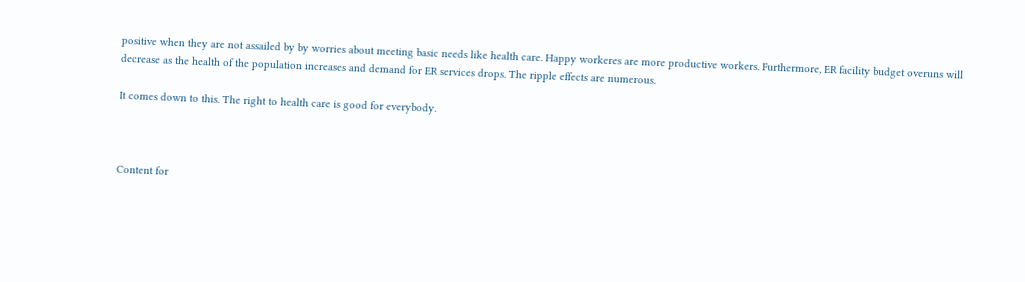positive when they are not assailed by by worries about meeting basic needs like health care. Happy workeres are more productive workers. Furthermore, ER facility budget overuns will decrease as the health of the population increases and demand for ER services drops. The ripple effects are numerous.

It comes down to this. The right to health care is good for everybody.



Content for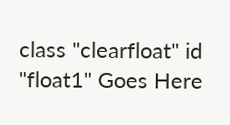class "clearfloat" id "float1" Goes Here